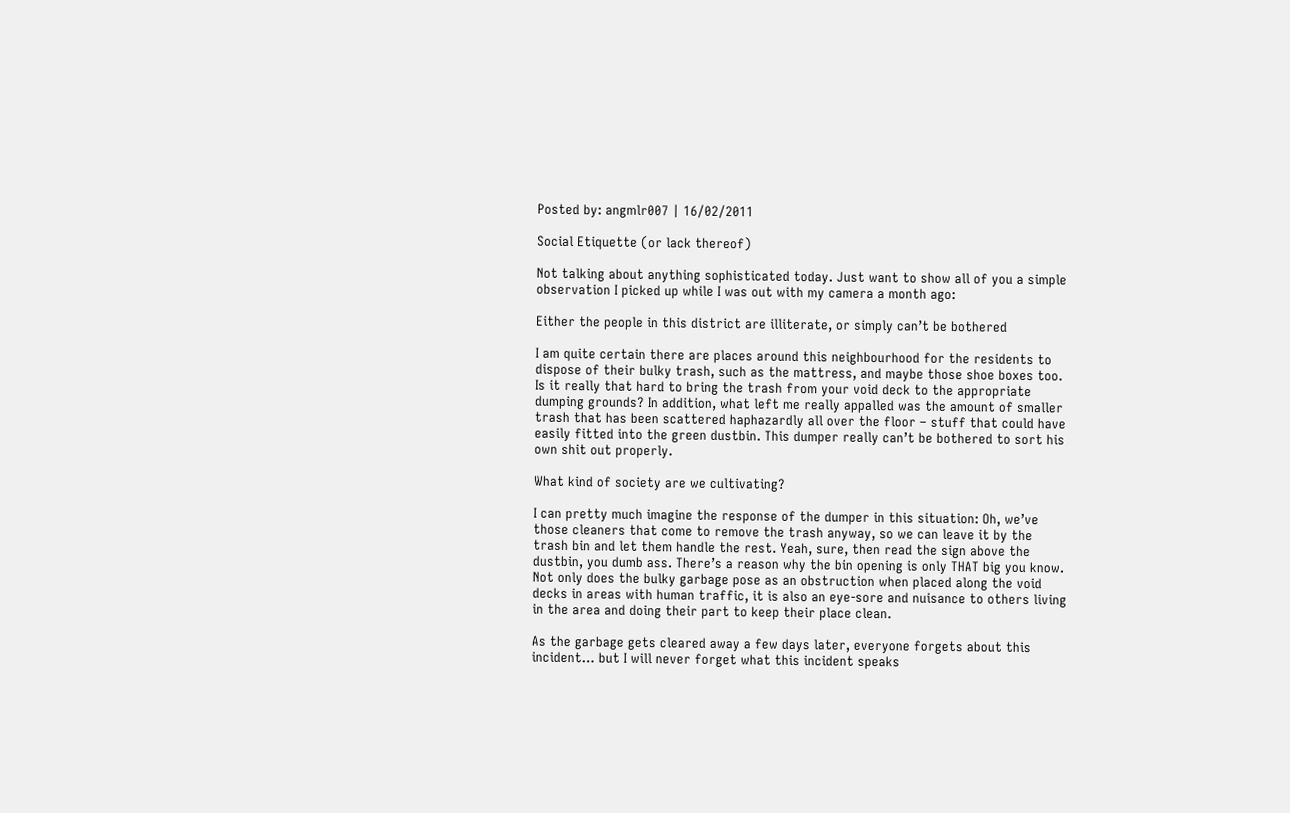Posted by: angmlr007 | 16/02/2011

Social Etiquette (or lack thereof)

Not talking about anything sophisticated today. Just want to show all of you a simple observation I picked up while I was out with my camera a month ago:

Either the people in this district are illiterate, or simply can’t be bothered

I am quite certain there are places around this neighbourhood for the residents to dispose of their bulky trash, such as the mattress, and maybe those shoe boxes too. Is it really that hard to bring the trash from your void deck to the appropriate dumping grounds? In addition, what left me really appalled was the amount of smaller trash that has been scattered haphazardly all over the floor – stuff that could have easily fitted into the green dustbin. This dumper really can’t be bothered to sort his own shit out properly.

What kind of society are we cultivating?

I can pretty much imagine the response of the dumper in this situation: Oh, we’ve those cleaners that come to remove the trash anyway, so we can leave it by the trash bin and let them handle the rest. Yeah, sure, then read the sign above the dustbin, you dumb ass. There’s a reason why the bin opening is only THAT big you know. Not only does the bulky garbage pose as an obstruction when placed along the void decks in areas with human traffic, it is also an eye-sore and nuisance to others living in the area and doing their part to keep their place clean.

As the garbage gets cleared away a few days later, everyone forgets about this incident… but I will never forget what this incident speaks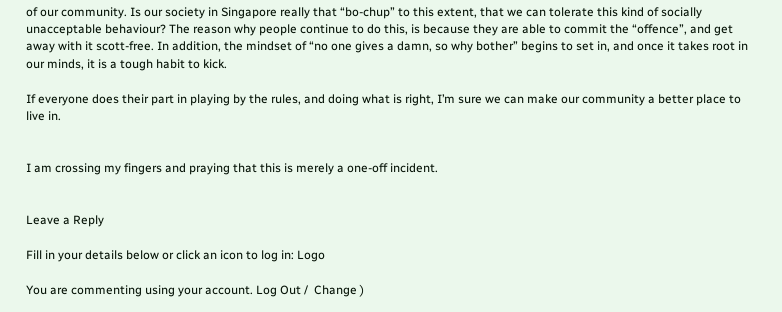of our community. Is our society in Singapore really that “bo-chup” to this extent, that we can tolerate this kind of socially unacceptable behaviour? The reason why people continue to do this, is because they are able to commit the “offence”, and get away with it scott-free. In addition, the mindset of “no one gives a damn, so why bother” begins to set in, and once it takes root in our minds, it is a tough habit to kick.

If everyone does their part in playing by the rules, and doing what is right, I’m sure we can make our community a better place to live in.


I am crossing my fingers and praying that this is merely a one-off incident.


Leave a Reply

Fill in your details below or click an icon to log in: Logo

You are commenting using your account. Log Out /  Change )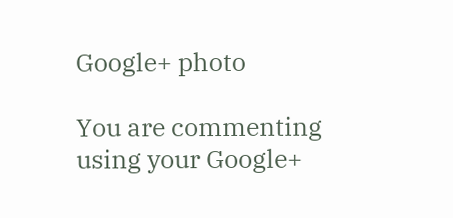Google+ photo

You are commenting using your Google+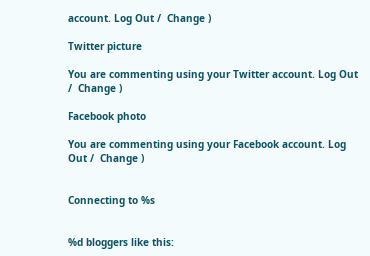account. Log Out /  Change )

Twitter picture

You are commenting using your Twitter account. Log Out /  Change )

Facebook photo

You are commenting using your Facebook account. Log Out /  Change )


Connecting to %s


%d bloggers like this: